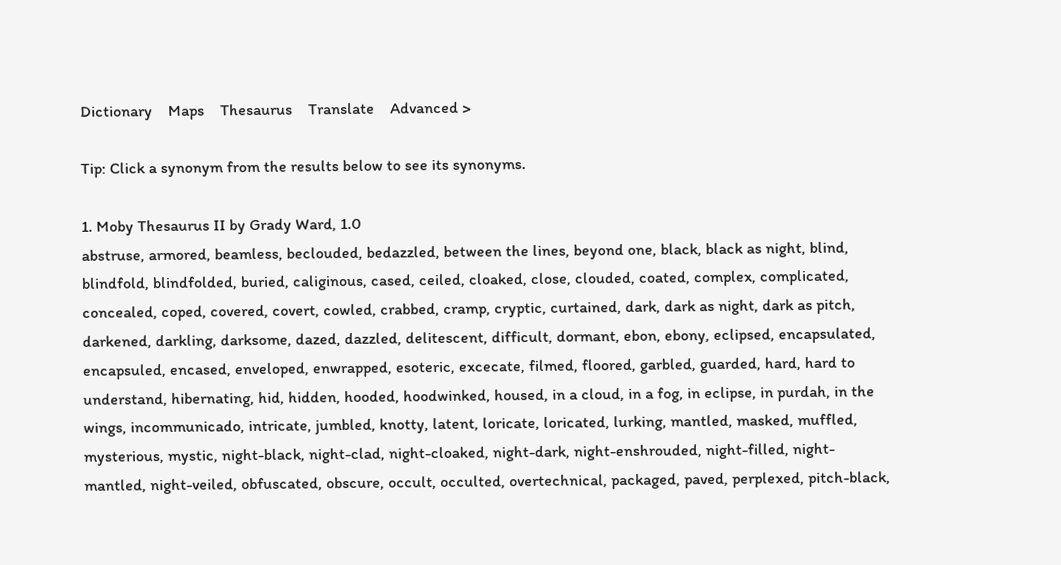Dictionary    Maps    Thesaurus    Translate    Advanced >

Tip: Click a synonym from the results below to see its synonyms.

1. Moby Thesaurus II by Grady Ward, 1.0
abstruse, armored, beamless, beclouded, bedazzled, between the lines, beyond one, black, black as night, blind, blindfold, blindfolded, buried, caliginous, cased, ceiled, cloaked, close, clouded, coated, complex, complicated, concealed, coped, covered, covert, cowled, crabbed, cramp, cryptic, curtained, dark, dark as night, dark as pitch, darkened, darkling, darksome, dazed, dazzled, delitescent, difficult, dormant, ebon, ebony, eclipsed, encapsulated, encapsuled, encased, enveloped, enwrapped, esoteric, excecate, filmed, floored, garbled, guarded, hard, hard to understand, hibernating, hid, hidden, hooded, hoodwinked, housed, in a cloud, in a fog, in eclipse, in purdah, in the wings, incommunicado, intricate, jumbled, knotty, latent, loricate, loricated, lurking, mantled, masked, muffled, mysterious, mystic, night-black, night-clad, night-cloaked, night-dark, night-enshrouded, night-filled, night-mantled, night-veiled, obfuscated, obscure, occult, occulted, overtechnical, packaged, paved, perplexed, pitch-black,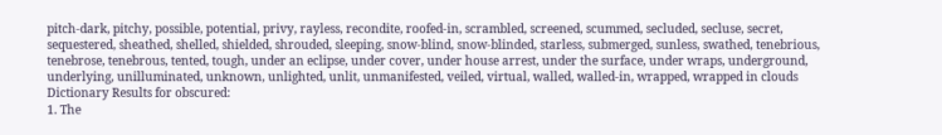pitch-dark, pitchy, possible, potential, privy, rayless, recondite, roofed-in, scrambled, screened, scummed, secluded, secluse, secret, sequestered, sheathed, shelled, shielded, shrouded, sleeping, snow-blind, snow-blinded, starless, submerged, sunless, swathed, tenebrious, tenebrose, tenebrous, tented, tough, under an eclipse, under cover, under house arrest, under the surface, under wraps, underground, underlying, unilluminated, unknown, unlighted, unlit, unmanifested, veiled, virtual, walled, walled-in, wrapped, wrapped in clouds
Dictionary Results for obscured:
1. The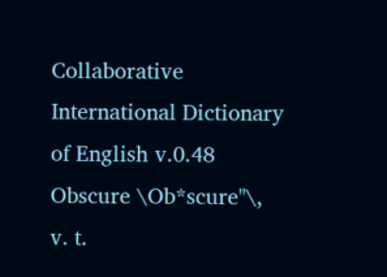Collaborative International Dictionary of English v.0.48
Obscure \Ob*scure"\, v. t.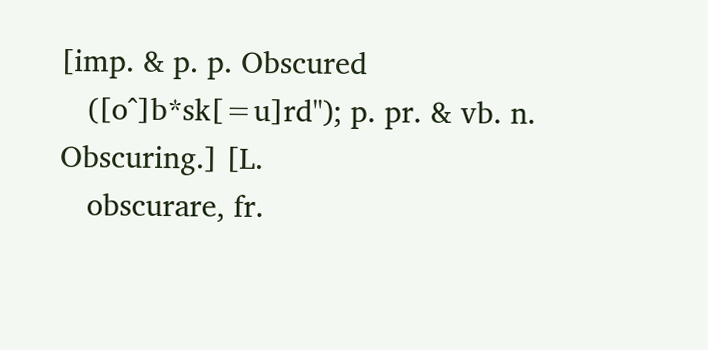[imp. & p. p. Obscured
   ([o^]b*sk[=u]rd"); p. pr. & vb. n. Obscuring.] [L.
   obscurare, fr.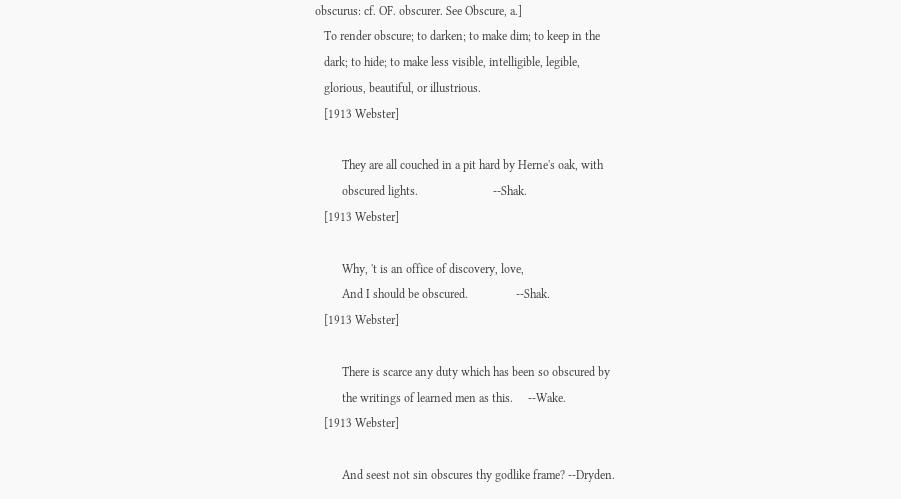obscurus: cf. OF. obscurer. See Obscure, a.]
   To render obscure; to darken; to make dim; to keep in the
   dark; to hide; to make less visible, intelligible, legible,
   glorious, beautiful, or illustrious.
   [1913 Webster]

         They are all couched in a pit hard by Herne's oak, with
         obscured lights.                         --Shak.
   [1913 Webster]

         Why, 't is an office of discovery, love,
         And I should be obscured.                --Shak.
   [1913 Webster]

         There is scarce any duty which has been so obscured by
         the writings of learned men as this.     --Wake.
   [1913 Webster]

         And seest not sin obscures thy godlike frame? --Dryden.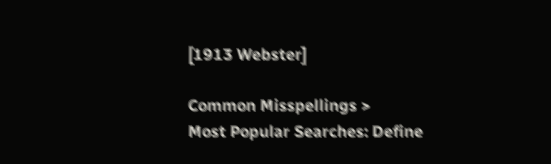[1913 Webster]

Common Misspellings >
Most Popular Searches: Define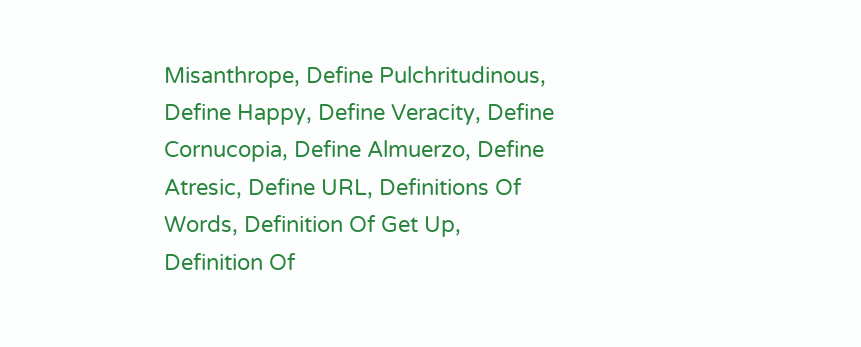Misanthrope, Define Pulchritudinous, Define Happy, Define Veracity, Define Cornucopia, Define Almuerzo, Define Atresic, Define URL, Definitions Of Words, Definition Of Get Up, Definition Of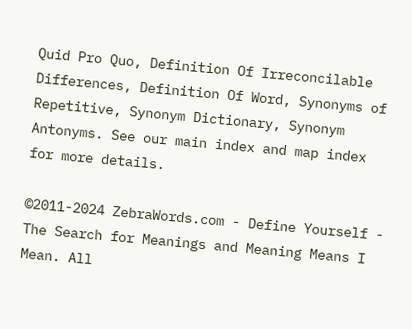Quid Pro Quo, Definition Of Irreconcilable Differences, Definition Of Word, Synonyms of Repetitive, Synonym Dictionary, Synonym Antonyms. See our main index and map index for more details.

©2011-2024 ZebraWords.com - Define Yourself - The Search for Meanings and Meaning Means I Mean. All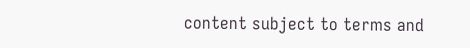content subject to terms and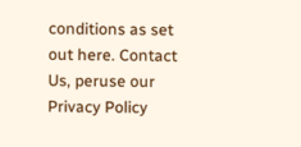conditions as set out here. Contact Us, peruse our Privacy Policy